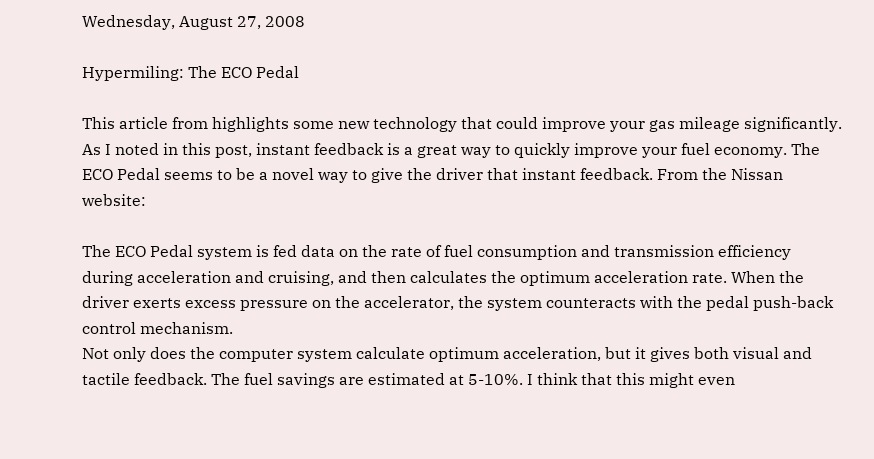Wednesday, August 27, 2008

Hypermiling: The ECO Pedal

This article from highlights some new technology that could improve your gas mileage significantly. As I noted in this post, instant feedback is a great way to quickly improve your fuel economy. The ECO Pedal seems to be a novel way to give the driver that instant feedback. From the Nissan website:

The ECO Pedal system is fed data on the rate of fuel consumption and transmission efficiency during acceleration and cruising, and then calculates the optimum acceleration rate. When the driver exerts excess pressure on the accelerator, the system counteracts with the pedal push-back control mechanism.
Not only does the computer system calculate optimum acceleration, but it gives both visual and tactile feedback. The fuel savings are estimated at 5-10%. I think that this might even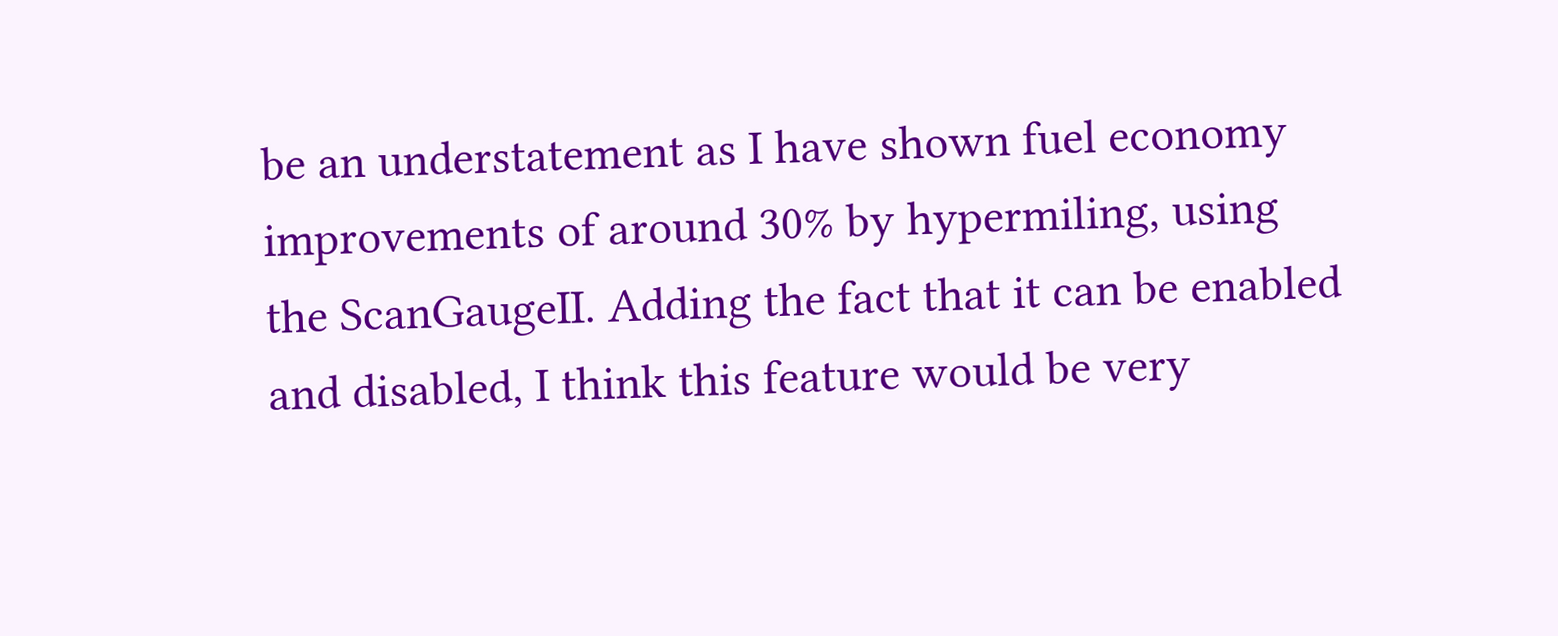be an understatement as I have shown fuel economy improvements of around 30% by hypermiling, using the ScanGaugeII. Adding the fact that it can be enabled and disabled, I think this feature would be very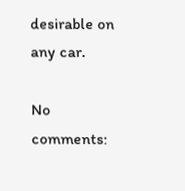desirable on any car.

No comments: